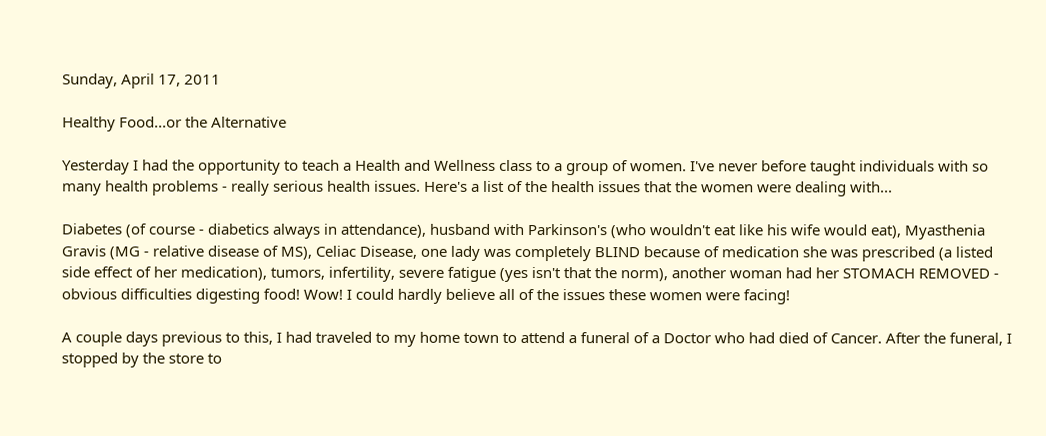Sunday, April 17, 2011

Healthy Food...or the Alternative

Yesterday I had the opportunity to teach a Health and Wellness class to a group of women. I've never before taught individuals with so many health problems - really serious health issues. Here's a list of the health issues that the women were dealing with...

Diabetes (of course - diabetics always in attendance), husband with Parkinson's (who wouldn't eat like his wife would eat), Myasthenia Gravis (MG - relative disease of MS), Celiac Disease, one lady was completely BLIND because of medication she was prescribed (a listed side effect of her medication), tumors, infertility, severe fatigue (yes isn't that the norm), another woman had her STOMACH REMOVED - obvious difficulties digesting food! Wow! I could hardly believe all of the issues these women were facing!

A couple days previous to this, I had traveled to my home town to attend a funeral of a Doctor who had died of Cancer. After the funeral, I stopped by the store to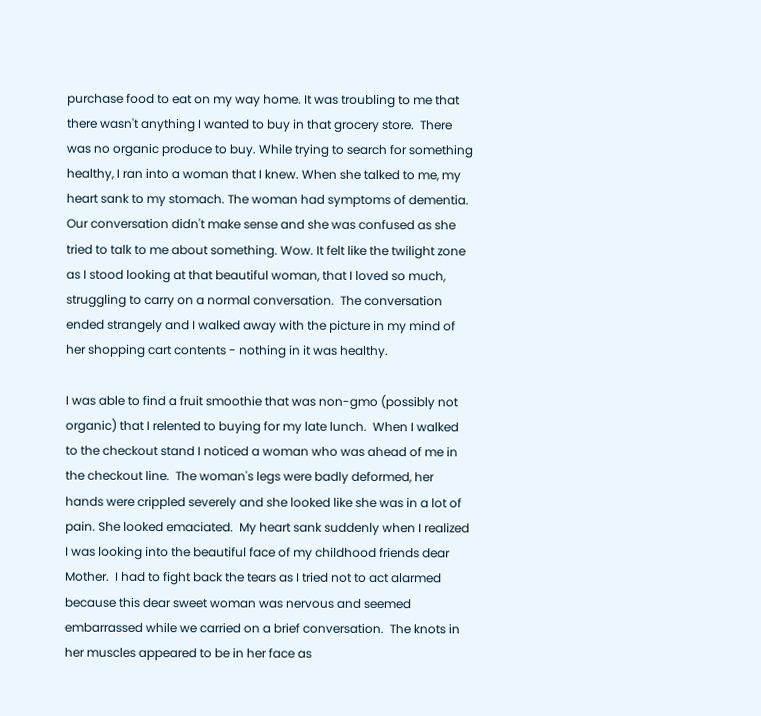purchase food to eat on my way home. It was troubling to me that there wasn't anything I wanted to buy in that grocery store.  There was no organic produce to buy. While trying to search for something healthy, I ran into a woman that I knew. When she talked to me, my heart sank to my stomach. The woman had symptoms of dementia. Our conversation didn't make sense and she was confused as she tried to talk to me about something. Wow. It felt like the twilight zone as I stood looking at that beautiful woman, that I loved so much, struggling to carry on a normal conversation.  The conversation ended strangely and I walked away with the picture in my mind of her shopping cart contents - nothing in it was healthy.

I was able to find a fruit smoothie that was non-gmo (possibly not organic) that I relented to buying for my late lunch.  When I walked to the checkout stand I noticed a woman who was ahead of me in the checkout line.  The woman's legs were badly deformed, her hands were crippled severely and she looked like she was in a lot of pain. She looked emaciated.  My heart sank suddenly when I realized I was looking into the beautiful face of my childhood friends dear Mother.  I had to fight back the tears as I tried not to act alarmed because this dear sweet woman was nervous and seemed embarrassed while we carried on a brief conversation.  The knots in her muscles appeared to be in her face as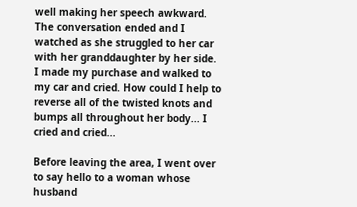well making her speech awkward.  The conversation ended and I watched as she struggled to her car with her granddaughter by her side.  I made my purchase and walked to my car and cried. How could I help to reverse all of the twisted knots and bumps all throughout her body... I cried and cried...

Before leaving the area, I went over to say hello to a woman whose husband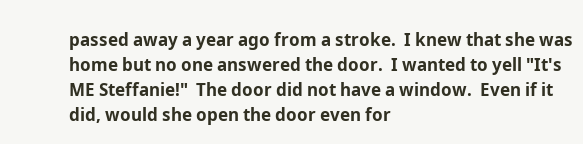passed away a year ago from a stroke.  I knew that she was home but no one answered the door.  I wanted to yell "It's ME Steffanie!"  The door did not have a window.  Even if it did, would she open the door even for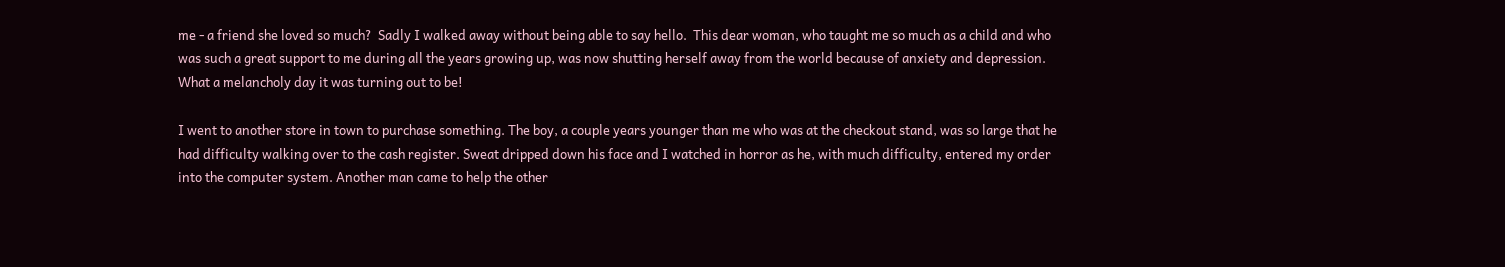me - a friend she loved so much?  Sadly I walked away without being able to say hello.  This dear woman, who taught me so much as a child and who was such a great support to me during all the years growing up, was now shutting herself away from the world because of anxiety and depression.  What a melancholy day it was turning out to be!

I went to another store in town to purchase something. The boy, a couple years younger than me who was at the checkout stand, was so large that he had difficulty walking over to the cash register. Sweat dripped down his face and I watched in horror as he, with much difficulty, entered my order into the computer system. Another man came to help the other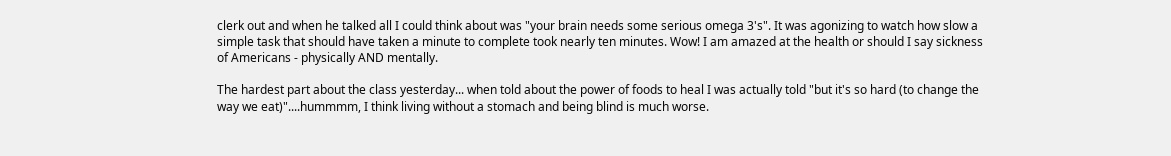clerk out and when he talked all I could think about was "your brain needs some serious omega 3's". It was agonizing to watch how slow a simple task that should have taken a minute to complete took nearly ten minutes. Wow! I am amazed at the health or should I say sickness of Americans - physically AND mentally.

The hardest part about the class yesterday... when told about the power of foods to heal I was actually told "but it's so hard (to change the way we eat)"....hummmm, I think living without a stomach and being blind is much worse.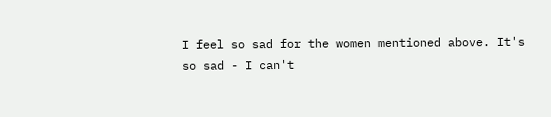I feel so sad for the women mentioned above. It's so sad - I can't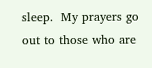sleep.  My prayers go out to those who are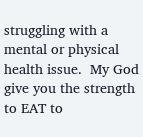struggling with a mental or physical health issue.  My God give you the strength to EAT to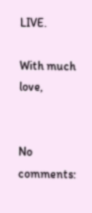LIVE.

With much love,


No comments: